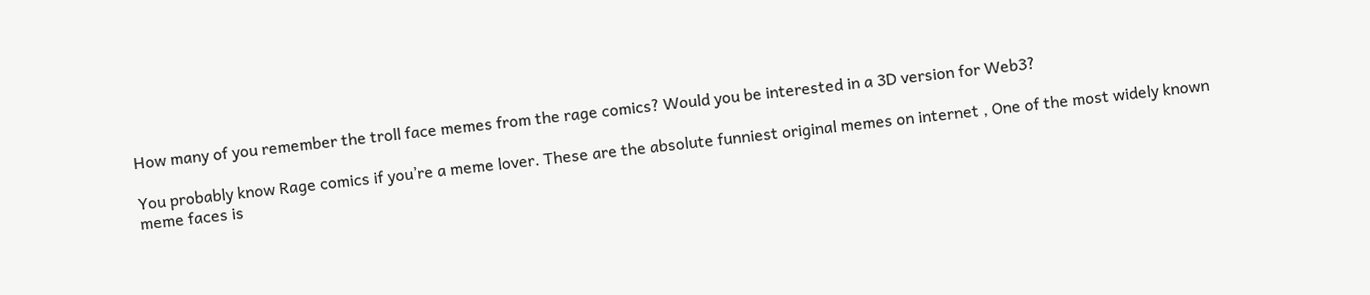How many of you remember the troll face memes from the rage comics? Would you be interested in a 3D version for Web3?

You probably know Rage comics if you’re a meme lover. These are the absolute funniest original memes on internet , One of the most widely known meme faces is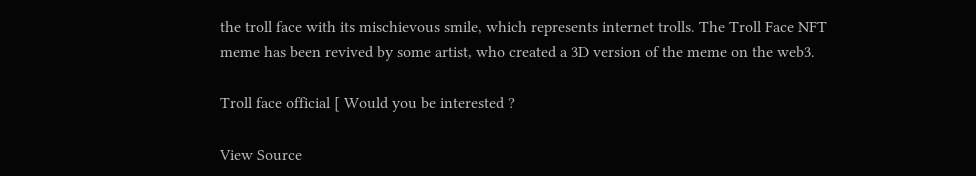the troll face with its mischievous smile, which represents internet trolls. The Troll Face NFT meme has been revived by some artist, who created a 3D version of the meme on the web3.

Troll face official [ Would you be interested ?

View Source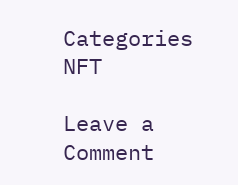Categories NFT

Leave a Comment